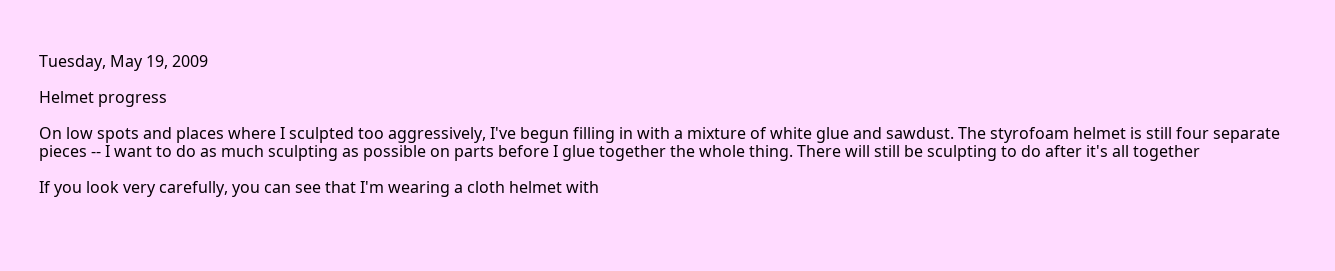Tuesday, May 19, 2009

Helmet progress

On low spots and places where I sculpted too aggressively, I've begun filling in with a mixture of white glue and sawdust. The styrofoam helmet is still four separate pieces -- I want to do as much sculpting as possible on parts before I glue together the whole thing. There will still be sculpting to do after it's all together

If you look very carefully, you can see that I'm wearing a cloth helmet with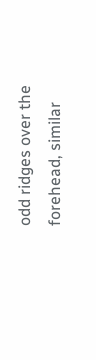odd ridges over the forehead, similar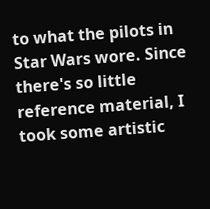to what the pilots in Star Wars wore. Since there's so little reference material, I took some artistic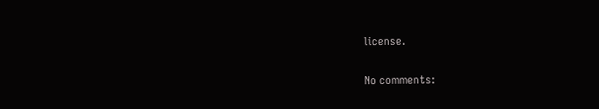license.

No comments: